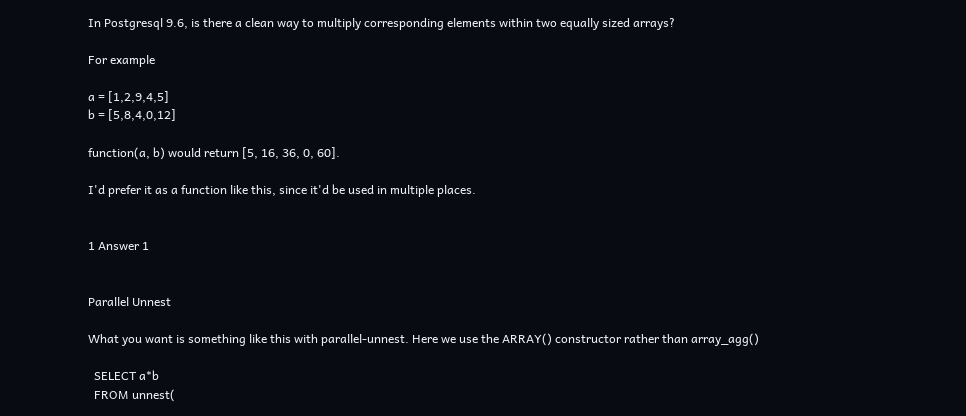In Postgresql 9.6, is there a clean way to multiply corresponding elements within two equally sized arrays?

For example

a = [1,2,9,4,5]
b = [5,8,4,0,12]

function(a, b) would return [5, 16, 36, 0, 60].

I'd prefer it as a function like this, since it'd be used in multiple places.


1 Answer 1


Parallel Unnest

What you want is something like this with parallel-unnest. Here we use the ARRAY() constructor rather than array_agg()

  SELECT a*b
  FROM unnest(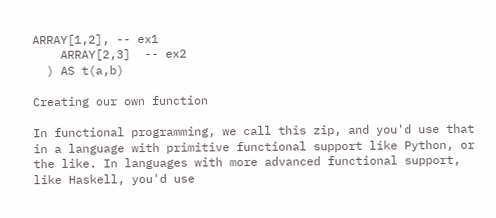ARRAY[1,2], -- ex1
    ARRAY[2,3]  -- ex2
  ) AS t(a,b)

Creating our own function

In functional programming, we call this zip, and you'd use that in a language with primitive functional support like Python, or the like. In languages with more advanced functional support, like Haskell, you'd use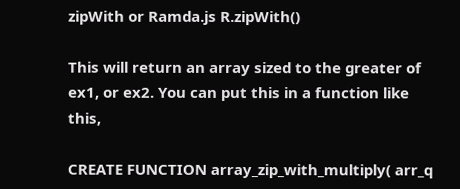zipWith or Ramda.js R.zipWith()

This will return an array sized to the greater of ex1, or ex2. You can put this in a function like this,

CREATE FUNCTION array_zip_with_multiply( arr_q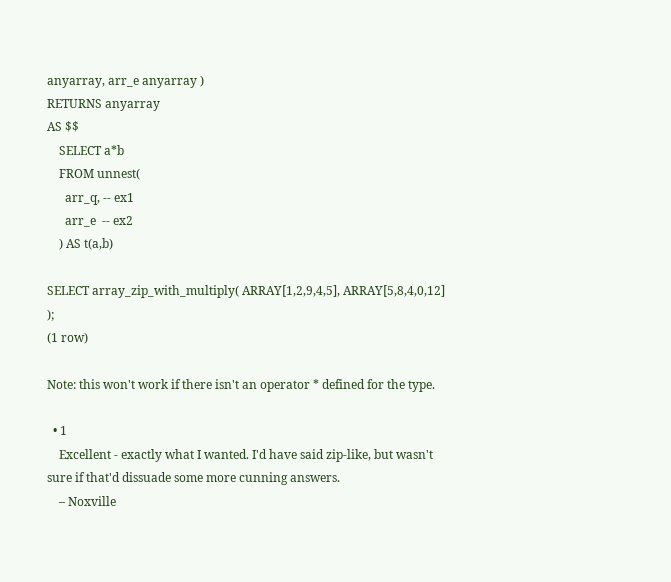anyarray, arr_e anyarray )
RETURNS anyarray
AS $$
    SELECT a*b
    FROM unnest(
      arr_q, -- ex1
      arr_e  -- ex2
    ) AS t(a,b)

SELECT array_zip_with_multiply( ARRAY[1,2,9,4,5], ARRAY[5,8,4,0,12] );
(1 row)

Note: this won't work if there isn't an operator * defined for the type.

  • 1
    Excellent - exactly what I wanted. I'd have said zip-like, but wasn't sure if that'd dissuade some more cunning answers.
    – Noxville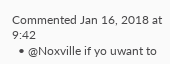Commented Jan 16, 2018 at 9:42
  • @Noxville if yo uwant to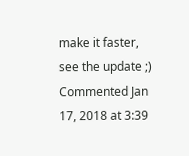make it faster, see the update ;) Commented Jan 17, 2018 at 3:39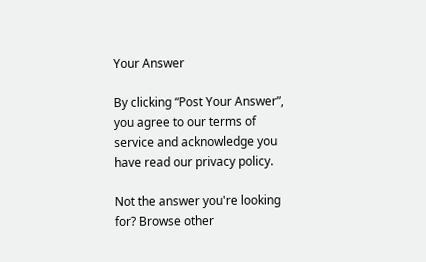Your Answer

By clicking “Post Your Answer”, you agree to our terms of service and acknowledge you have read our privacy policy.

Not the answer you're looking for? Browse other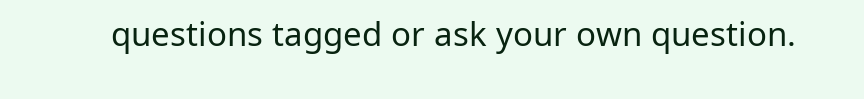questions tagged or ask your own question.